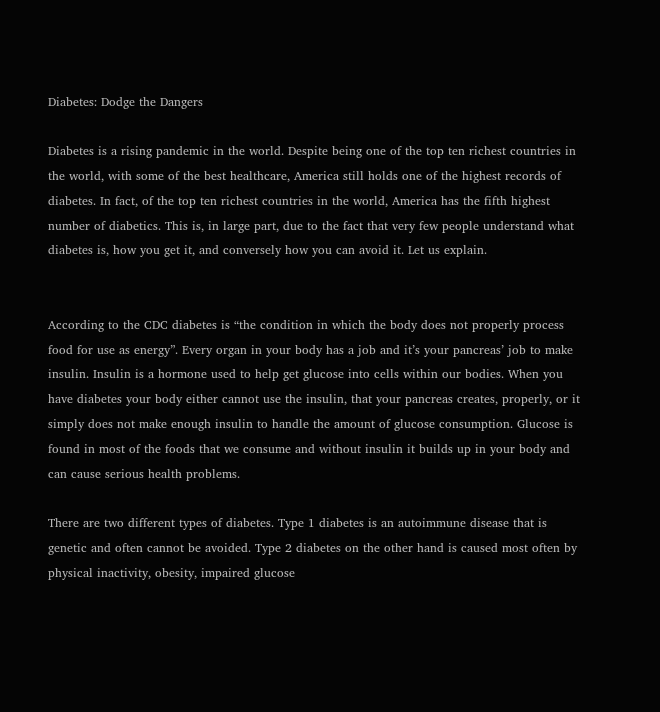Diabetes: Dodge the Dangers

Diabetes is a rising pandemic in the world. Despite being one of the top ten richest countries in the world, with some of the best healthcare, America still holds one of the highest records of diabetes. In fact, of the top ten richest countries in the world, America has the fifth highest number of diabetics. This is, in large part, due to the fact that very few people understand what diabetes is, how you get it, and conversely how you can avoid it. Let us explain.


According to the CDC diabetes is “the condition in which the body does not properly process food for use as energy”. Every organ in your body has a job and it’s your pancreas’ job to make insulin. Insulin is a hormone used to help get glucose into cells within our bodies. When you have diabetes your body either cannot use the insulin, that your pancreas creates, properly, or it simply does not make enough insulin to handle the amount of glucose consumption. Glucose is found in most of the foods that we consume and without insulin it builds up in your body and can cause serious health problems.

There are two different types of diabetes. Type 1 diabetes is an autoimmune disease that is genetic and often cannot be avoided. Type 2 diabetes on the other hand is caused most often by physical inactivity, obesity, impaired glucose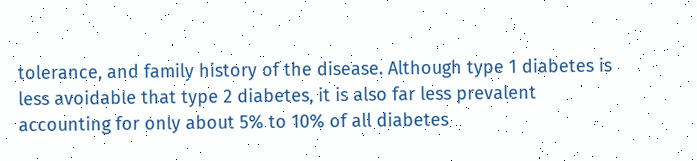tolerance, and family history of the disease. Although type 1 diabetes is less avoidable that type 2 diabetes, it is also far less prevalent accounting for only about 5% to 10% of all diabetes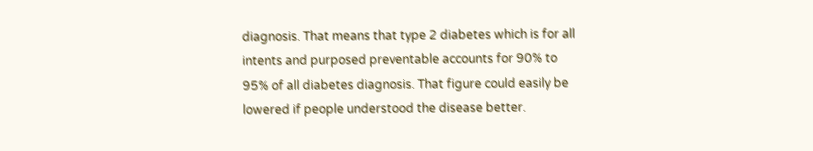diagnosis. That means that type 2 diabetes which is for all intents and purposed preventable accounts for 90% to 95% of all diabetes diagnosis. That figure could easily be lowered if people understood the disease better.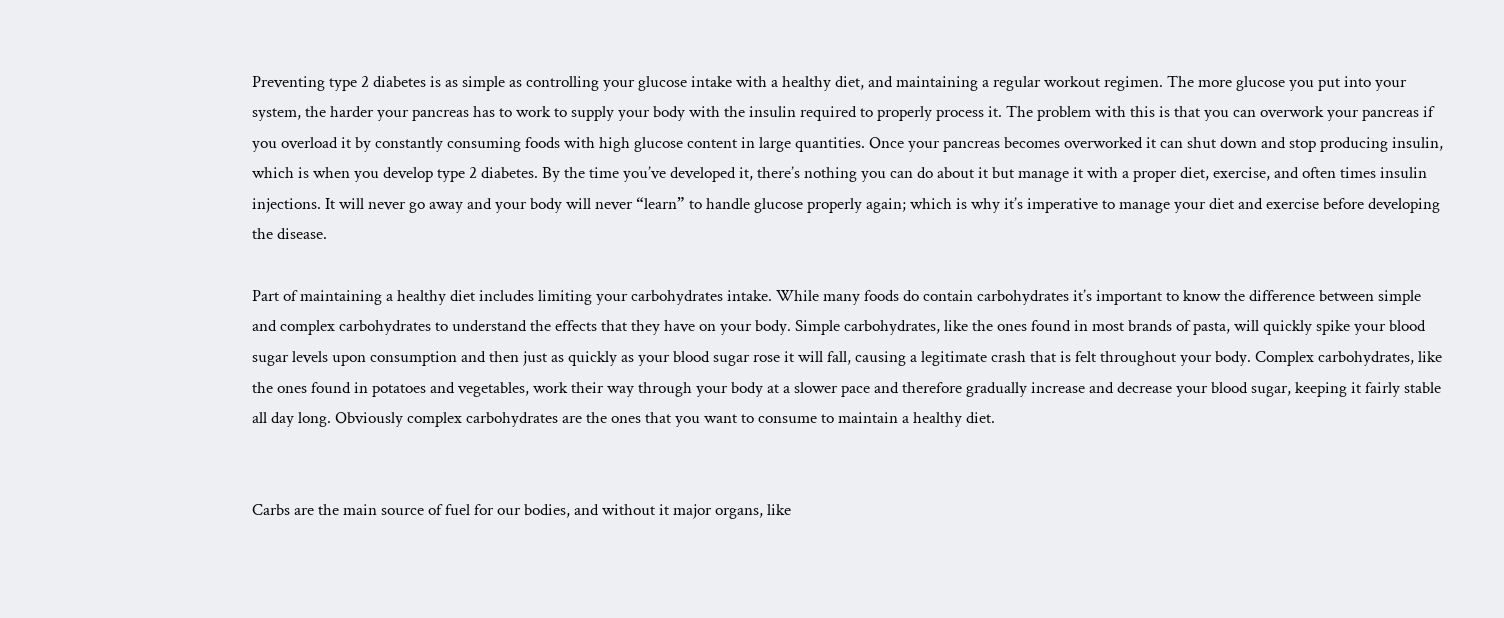Preventing type 2 diabetes is as simple as controlling your glucose intake with a healthy diet, and maintaining a regular workout regimen. The more glucose you put into your system, the harder your pancreas has to work to supply your body with the insulin required to properly process it. The problem with this is that you can overwork your pancreas if you overload it by constantly consuming foods with high glucose content in large quantities. Once your pancreas becomes overworked it can shut down and stop producing insulin, which is when you develop type 2 diabetes. By the time you’ve developed it, there’s nothing you can do about it but manage it with a proper diet, exercise, and often times insulin injections. It will never go away and your body will never “learn” to handle glucose properly again; which is why it’s imperative to manage your diet and exercise before developing the disease.

Part of maintaining a healthy diet includes limiting your carbohydrates intake. While many foods do contain carbohydrates it’s important to know the difference between simple and complex carbohydrates to understand the effects that they have on your body. Simple carbohydrates, like the ones found in most brands of pasta, will quickly spike your blood sugar levels upon consumption and then just as quickly as your blood sugar rose it will fall, causing a legitimate crash that is felt throughout your body. Complex carbohydrates, like the ones found in potatoes and vegetables, work their way through your body at a slower pace and therefore gradually increase and decrease your blood sugar, keeping it fairly stable all day long. Obviously complex carbohydrates are the ones that you want to consume to maintain a healthy diet.


Carbs are the main source of fuel for our bodies, and without it major organs, like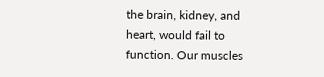the brain, kidney, and heart, would fail to function. Our muscles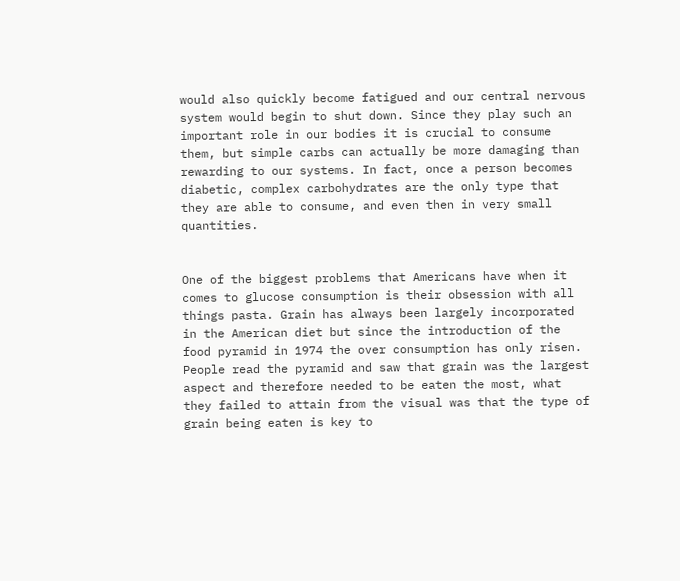would also quickly become fatigued and our central nervous system would begin to shut down. Since they play such an important role in our bodies it is crucial to consume them, but simple carbs can actually be more damaging than rewarding to our systems. In fact, once a person becomes diabetic, complex carbohydrates are the only type that they are able to consume, and even then in very small quantities.


One of the biggest problems that Americans have when it comes to glucose consumption is their obsession with all things pasta. Grain has always been largely incorporated in the American diet but since the introduction of the food pyramid in 1974 the over consumption has only risen. People read the pyramid and saw that grain was the largest aspect and therefore needed to be eaten the most, what they failed to attain from the visual was that the type of grain being eaten is key to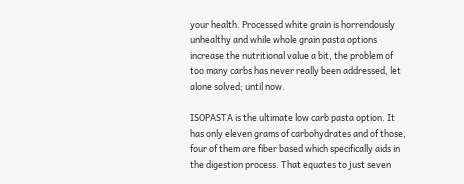your health. Processed white grain is horrendously unhealthy and while whole grain pasta options increase the nutritional value a bit, the problem of too many carbs has never really been addressed, let alone solved; until now.

ISOPASTA is the ultimate low carb pasta option. It has only eleven grams of carbohydrates and of those, four of them are fiber based which specifically aids in the digestion process. That equates to just seven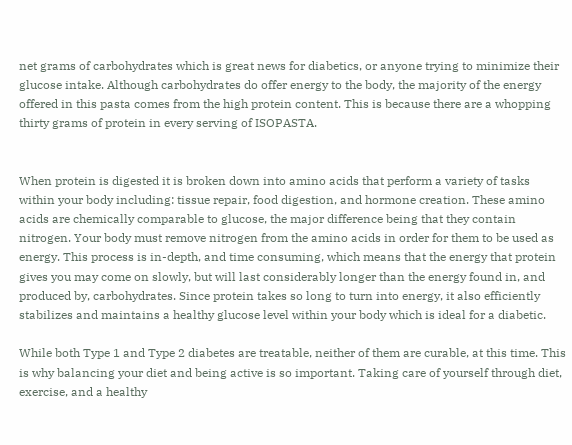net grams of carbohydrates which is great news for diabetics, or anyone trying to minimize their glucose intake. Although carbohydrates do offer energy to the body, the majority of the energy offered in this pasta comes from the high protein content. This is because there are a whopping thirty grams of protein in every serving of ISOPASTA.


When protein is digested it is broken down into amino acids that perform a variety of tasks within your body including: tissue repair, food digestion, and hormone creation. These amino acids are chemically comparable to glucose, the major difference being that they contain nitrogen. Your body must remove nitrogen from the amino acids in order for them to be used as energy. This process is in-depth, and time consuming, which means that the energy that protein gives you may come on slowly, but will last considerably longer than the energy found in, and produced by, carbohydrates. Since protein takes so long to turn into energy, it also efficiently stabilizes and maintains a healthy glucose level within your body which is ideal for a diabetic.

While both Type 1 and Type 2 diabetes are treatable, neither of them are curable, at this time. This is why balancing your diet and being active is so important. Taking care of yourself through diet, exercise, and a healthy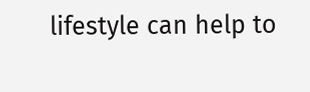lifestyle can help to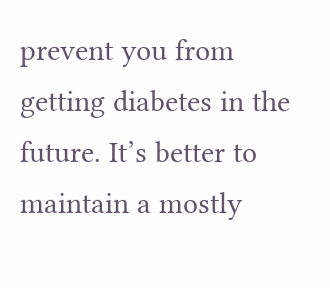prevent you from getting diabetes in the future. It’s better to maintain a mostly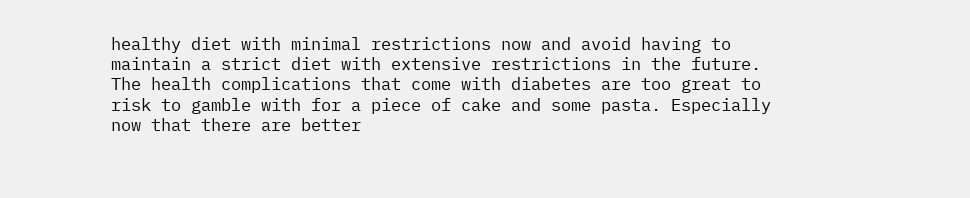healthy diet with minimal restrictions now and avoid having to maintain a strict diet with extensive restrictions in the future. The health complications that come with diabetes are too great to risk to gamble with for a piece of cake and some pasta. Especially now that there are better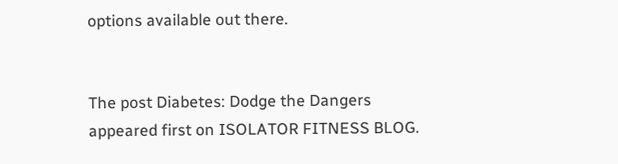options available out there.


The post Diabetes: Dodge the Dangers appeared first on ISOLATOR FITNESS BLOG.